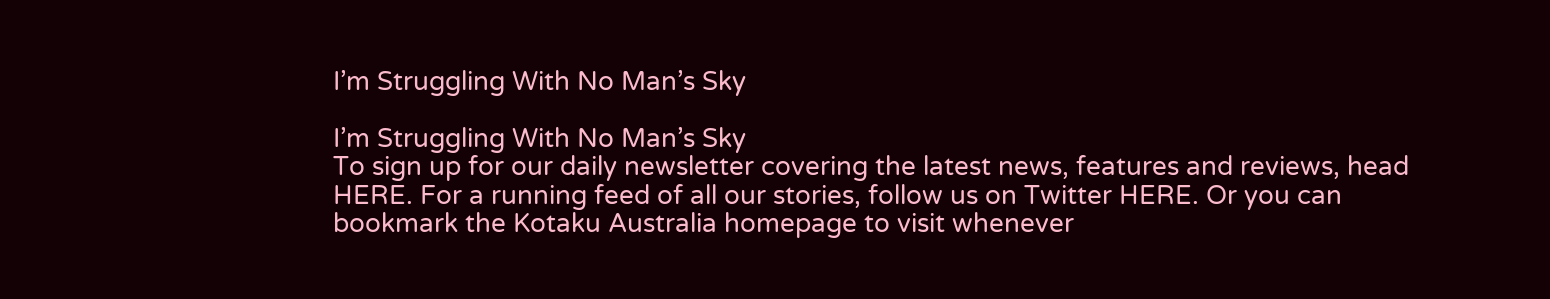I’m Struggling With No Man’s Sky

I’m Struggling With No Man’s Sky
To sign up for our daily newsletter covering the latest news, features and reviews, head HERE. For a running feed of all our stories, follow us on Twitter HERE. Or you can bookmark the Kotaku Australia homepage to visit whenever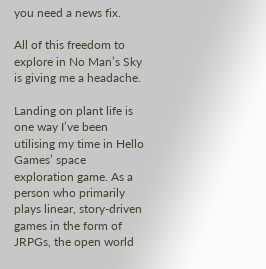you need a news fix.

All of this freedom to explore in No Man’s Sky is giving me a headache.

Landing on plant life is one way I’ve been utilising my time in Hello Games’ space exploration game. As a person who primarily plays linear, story-driven games in the form of JRPGs, the open world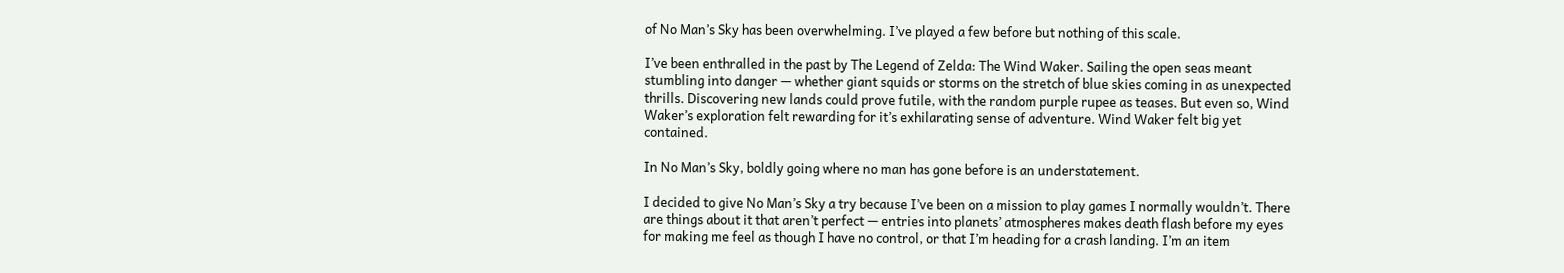of No Man’s Sky has been overwhelming. I’ve played a few before but nothing of this scale.

I’ve been enthralled in the past by The Legend of Zelda: The Wind Waker. Sailing the open seas meant stumbling into danger — whether giant squids or storms on the stretch of blue skies coming in as unexpected thrills. Discovering new lands could prove futile, with the random purple rupee as teases. But even so, Wind Waker’s exploration felt rewarding for it’s exhilarating sense of adventure. Wind Waker felt big yet contained.

In No Man’s Sky, boldly going where no man has gone before is an understatement.

I decided to give No Man’s Sky a try because I’ve been on a mission to play games I normally wouldn’t. There are things about it that aren’t perfect — entries into planets’ atmospheres makes death flash before my eyes for making me feel as though I have no control, or that I’m heading for a crash landing. I’m an item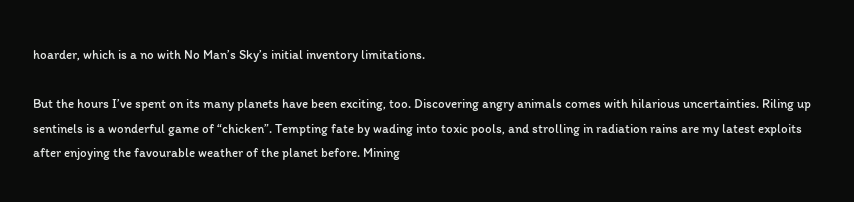hoarder, which is a no with No Man’s Sky’s initial inventory limitations.

But the hours I’ve spent on its many planets have been exciting, too. Discovering angry animals comes with hilarious uncertainties. Riling up sentinels is a wonderful game of “chicken”. Tempting fate by wading into toxic pools, and strolling in radiation rains are my latest exploits after enjoying the favourable weather of the planet before. Mining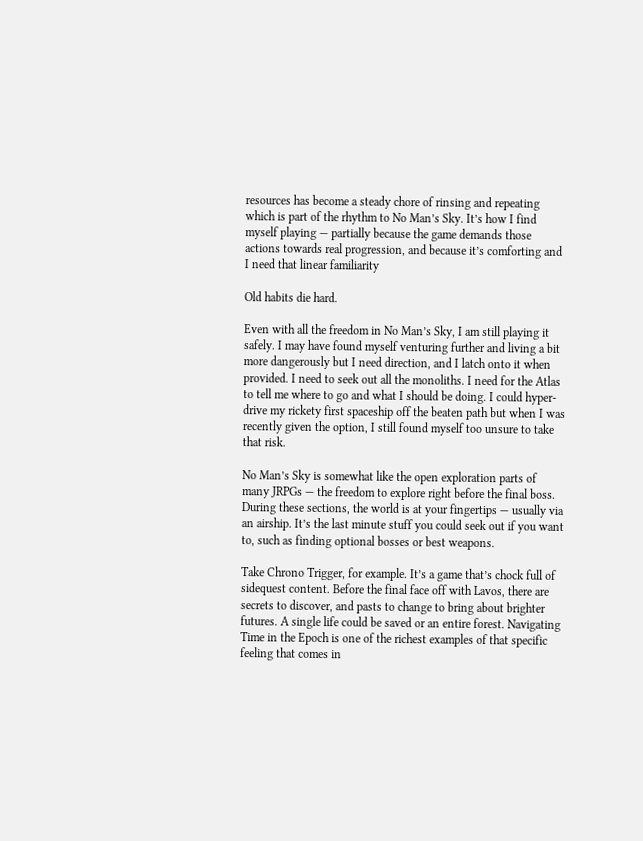resources has become a steady chore of rinsing and repeating which is part of the rhythm to No Man’s Sky. It’s how I find myself playing — partially because the game demands those actions towards real progression, and because it’s comforting and I need that linear familiarity

Old habits die hard.

Even with all the freedom in No Man’s Sky, I am still playing it safely. I may have found myself venturing further and living a bit more dangerously but I need direction, and I latch onto it when provided. I need to seek out all the monoliths. I need for the Atlas to tell me where to go and what I should be doing. I could hyper-drive my rickety first spaceship off the beaten path but when I was recently given the option, I still found myself too unsure to take that risk.

No Man’s Sky is somewhat like the open exploration parts of many JRPGs — the freedom to explore right before the final boss. During these sections, the world is at your fingertips — usually via an airship. It’s the last minute stuff you could seek out if you want to, such as finding optional bosses or best weapons.

Take Chrono Trigger, for example. It’s a game that’s chock full of sidequest content. Before the final face off with Lavos, there are secrets to discover, and pasts to change to bring about brighter futures. A single life could be saved or an entire forest. Navigating Time in the Epoch is one of the richest examples of that specific feeling that comes in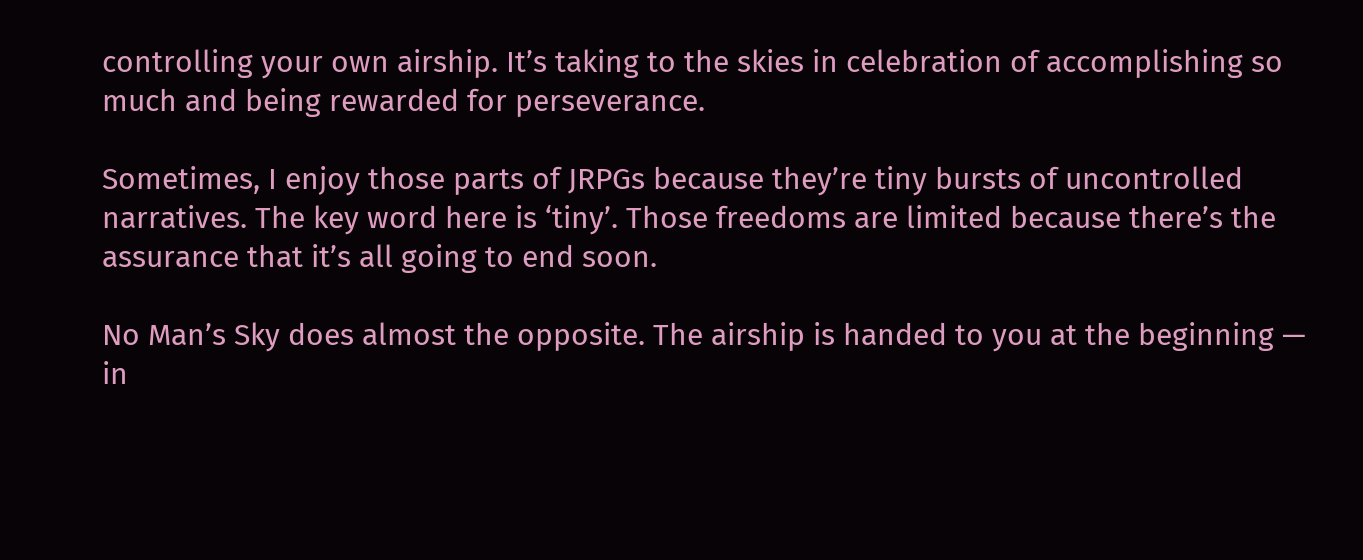controlling your own airship. It’s taking to the skies in celebration of accomplishing so much and being rewarded for perseverance.

Sometimes, I enjoy those parts of JRPGs because they’re tiny bursts of uncontrolled narratives. The key word here is ‘tiny’. Those freedoms are limited because there’s the assurance that it’s all going to end soon.

No Man’s Sky does almost the opposite. The airship is handed to you at the beginning — in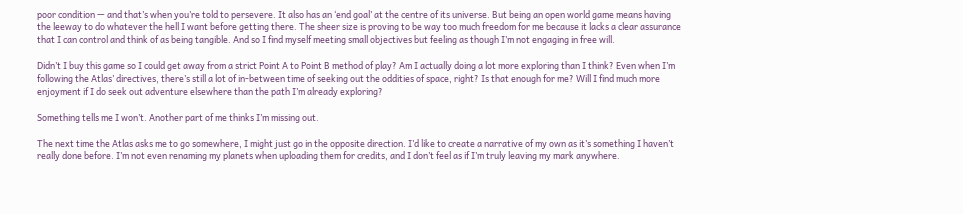poor condition — and that’s when you’re told to persevere. It also has an ‘end goal’ at the centre of its universe. But being an open world game means having the leeway to do whatever the hell I want before getting there. The sheer size is proving to be way too much freedom for me because it lacks a clear assurance that I can control and think of as being tangible. And so I find myself meeting small objectives but feeling as though I’m not engaging in free will.

Didn’t I buy this game so I could get away from a strict Point A to Point B method of play? Am I actually doing a lot more exploring than I think? Even when I’m following the Atlas’ directives, there’s still a lot of in-between time of seeking out the oddities of space, right? Is that enough for me? Will I find much more enjoyment if I do seek out adventure elsewhere than the path I’m already exploring?

Something tells me I won’t. Another part of me thinks I’m missing out.

The next time the Atlas asks me to go somewhere, I might just go in the opposite direction. I’d like to create a narrative of my own as it’s something I haven’t really done before. I’m not even renaming my planets when uploading them for credits, and I don’t feel as if I’m truly leaving my mark anywhere.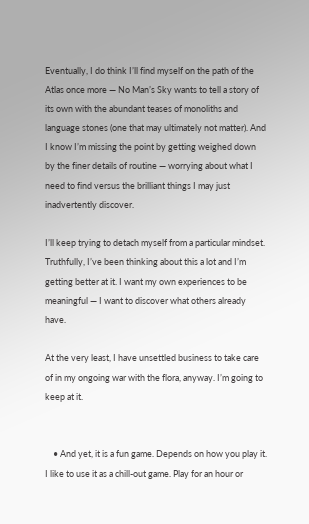Eventually, I do think I’ll find myself on the path of the Atlas once more — No Man’s Sky wants to tell a story of its own with the abundant teases of monoliths and language stones (one that may ultimately not matter). And I know I’m missing the point by getting weighed down by the finer details of routine — worrying about what I need to find versus the brilliant things I may just inadvertently discover.

I’ll keep trying to detach myself from a particular mindset. Truthfully, I’ve been thinking about this a lot and I’m getting better at it. I want my own experiences to be meaningful — I want to discover what others already have.

At the very least, I have unsettled business to take care of in my ongoing war with the flora, anyway. I’m going to keep at it.


    • And yet, it is a fun game. Depends on how you play it. I like to use it as a chill-out game. Play for an hour or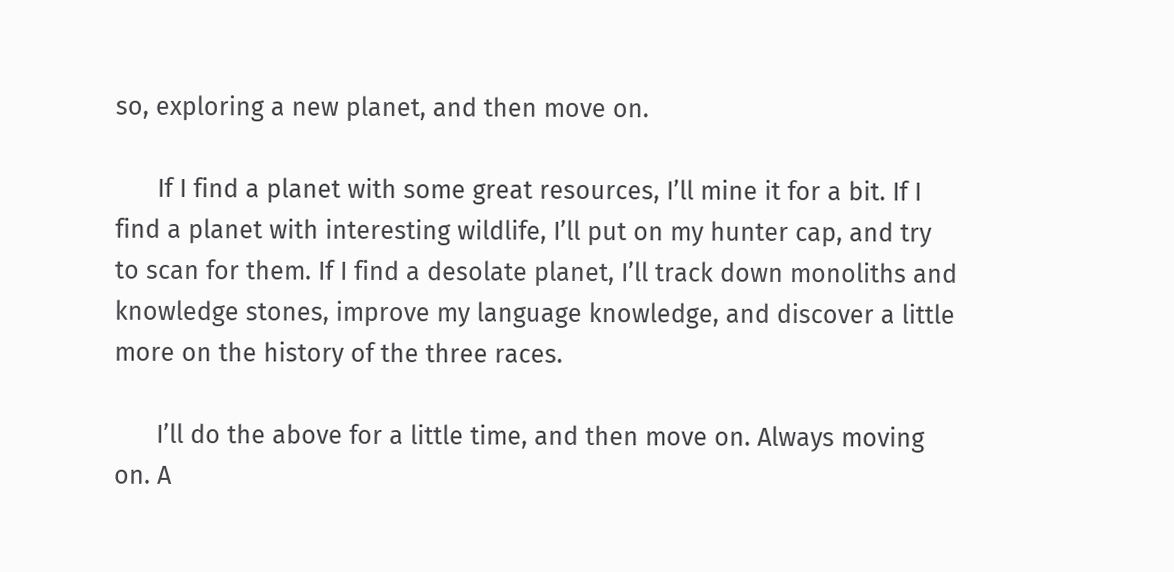so, exploring a new planet, and then move on.

      If I find a planet with some great resources, I’ll mine it for a bit. If I find a planet with interesting wildlife, I’ll put on my hunter cap, and try to scan for them. If I find a desolate planet, I’ll track down monoliths and knowledge stones, improve my language knowledge, and discover a little more on the history of the three races.

      I’ll do the above for a little time, and then move on. Always moving on. A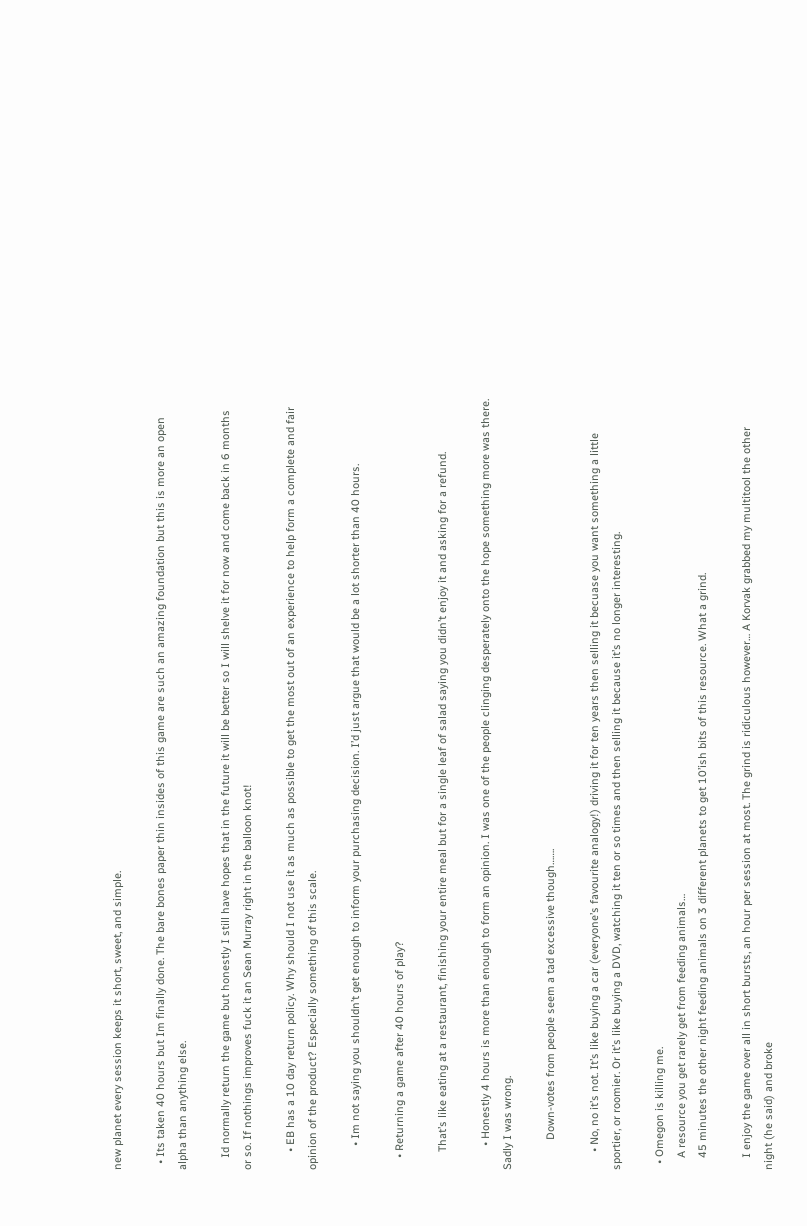new planet every session keeps it short, sweet, and simple.

  • Its taken 40 hours but Im finally done. The bare bones paper thin insides of this game are such an amazing foundation but this is more an open alpha than anything else.

    Id normally return the game but honestly I still have hopes that in the future it will be better so I will shelve it for now and come back in 6 months or so. If nothings improves fuck it an Sean Murray right in the balloon knot!

      • EB has a 10 day return policy. Why should I not use it as much as possible to get the most out of an experience to help form a complete and fair opinion of the product? Especially something of this scale.

        • Im not saying you shouldn’t get enough to inform your purchasing decision. I’d just argue that would be a lot shorter than 40 hours.

    • Returning a game after 40 hours of play?

      That’s like eating at a restaurant, finishing your entire meal but for a single leaf of salad saying you didn’t enjoy it and asking for a refund.

        • Honestly 4 hours is more than enough to form an opinion. I was one of the people clinging desperately onto the hope something more was there. Sadly I was wrong.

          Down-votes from people seem a tad excessive though…….

      • No, no it’s not. It’s like buying a car (everyone’s favourite analogy!) driving it for ten years then selling it becuase you want something a little sportier, or roomier. Or it’s like buying a DVD, watching it ten or so times and then selling it because it’s no longer interesting.

  • Omegon is killing me.
    A resource you get rarely get from feeding animals…
    45 minutes the other night feeding animals on 3 different planets to get 10’ish bits of this resource. What a grind.

    I enjoy the game over all in short bursts, an hour per session at most. The grind is ridiculous however… A Korvak grabbed my multitool the other night (he said) and broke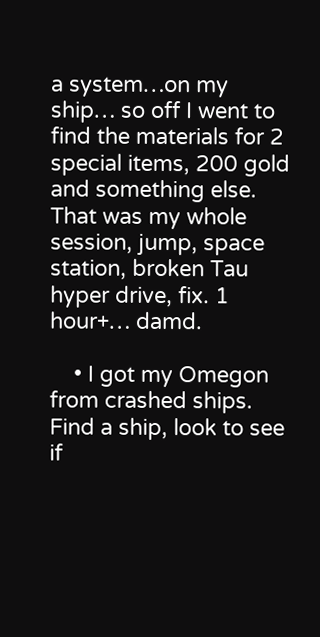a system…on my ship… so off I went to find the materials for 2 special items, 200 gold and something else. That was my whole session, jump, space station, broken Tau hyper drive, fix. 1 hour+… damd.

    • I got my Omegon from crashed ships. Find a ship, look to see if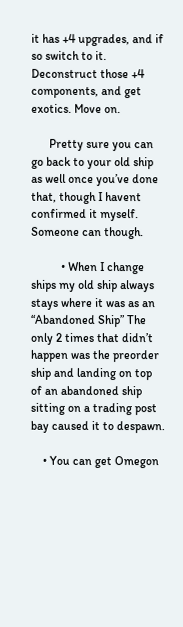it has +4 upgrades, and if so switch to it. Deconstruct those +4 components, and get exotics. Move on.

      Pretty sure you can go back to your old ship as well once you’ve done that, though I havent confirmed it myself. Someone can though.

          • When I change ships my old ship always stays where it was as an “Abandoned Ship” The only 2 times that didn’t happen was the preorder ship and landing on top of an abandoned ship sitting on a trading post bay caused it to despawn.

    • You can get Omegon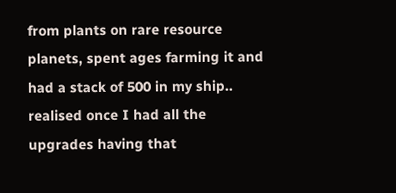from plants on rare resource planets, spent ages farming it and had a stack of 500 in my ship.. realised once I had all the upgrades having that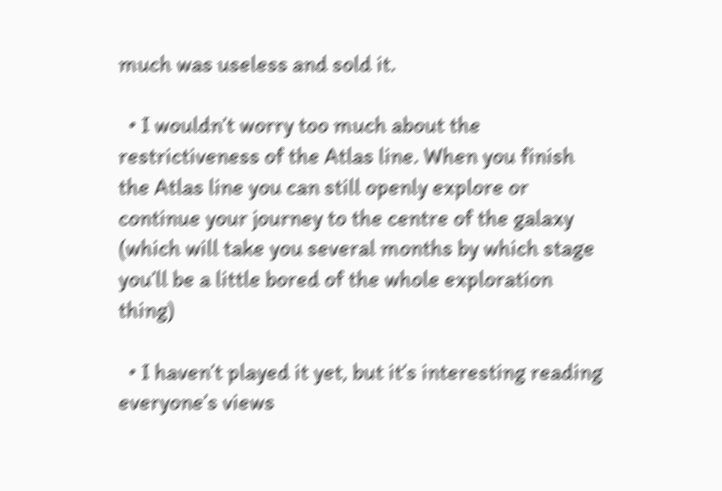much was useless and sold it.

  • I wouldn’t worry too much about the restrictiveness of the Atlas line. When you finish the Atlas line you can still openly explore or continue your journey to the centre of the galaxy (which will take you several months by which stage you’ll be a little bored of the whole exploration thing)

  • I haven’t played it yet, but it’s interesting reading everyone’s views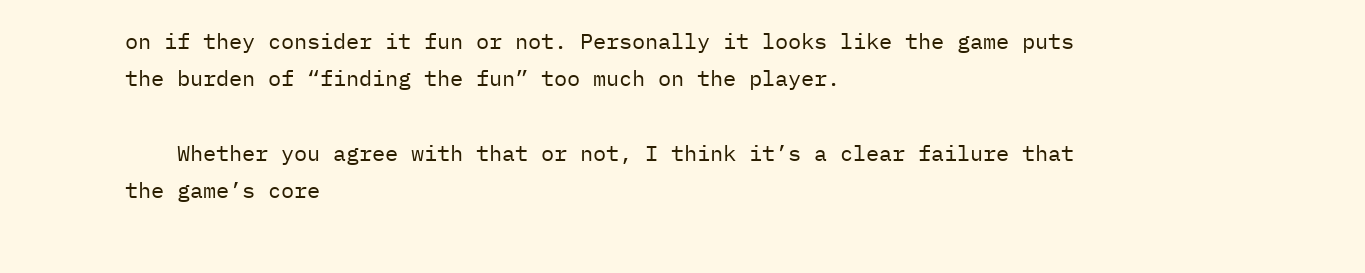on if they consider it fun or not. Personally it looks like the game puts the burden of “finding the fun” too much on the player.

    Whether you agree with that or not, I think it’s a clear failure that the game’s core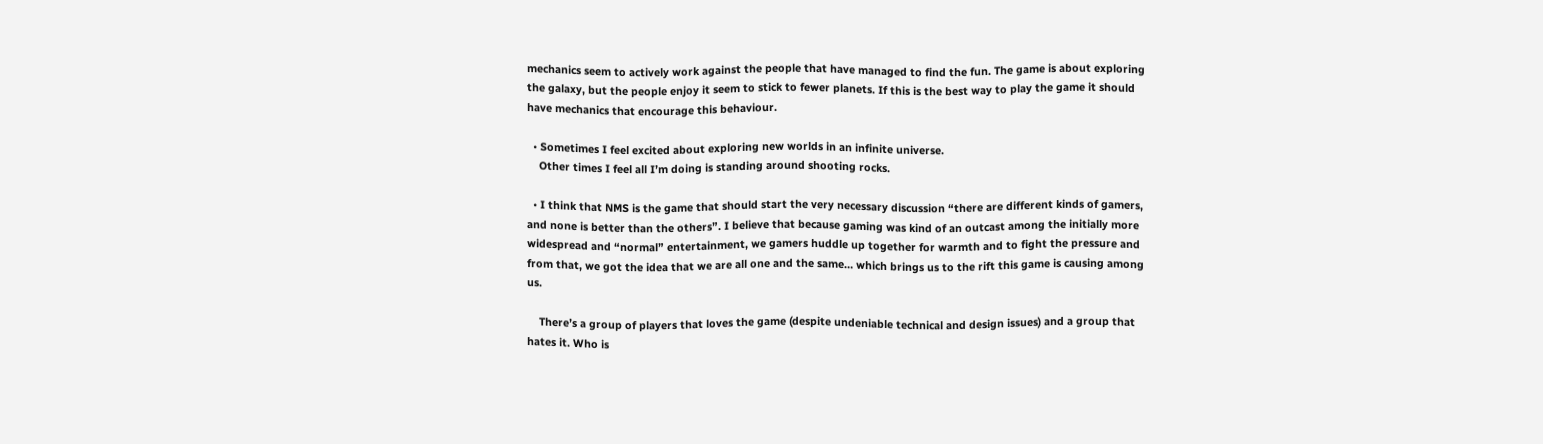mechanics seem to actively work against the people that have managed to find the fun. The game is about exploring the galaxy, but the people enjoy it seem to stick to fewer planets. If this is the best way to play the game it should have mechanics that encourage this behaviour.

  • Sometimes I feel excited about exploring new worlds in an infinite universe.
    Other times I feel all I’m doing is standing around shooting rocks.

  • I think that NMS is the game that should start the very necessary discussion “there are different kinds of gamers, and none is better than the others”. I believe that because gaming was kind of an outcast among the initially more widespread and “normal” entertainment, we gamers huddle up together for warmth and to fight the pressure and from that, we got the idea that we are all one and the same… which brings us to the rift this game is causing among us.

    There’s a group of players that loves the game (despite undeniable technical and design issues) and a group that hates it. Who is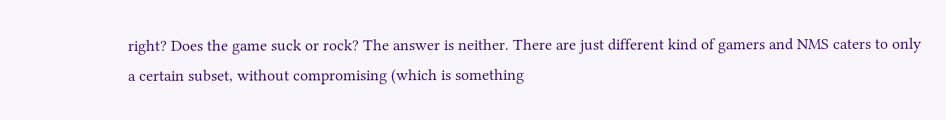right? Does the game suck or rock? The answer is neither. There are just different kind of gamers and NMS caters to only a certain subset, without compromising (which is something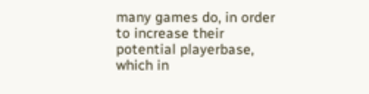many games do, in order to increase their potential playerbase, which in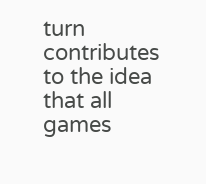turn contributes to the idea that all games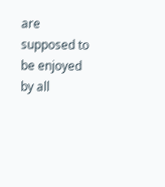are supposed to be enjoyed by all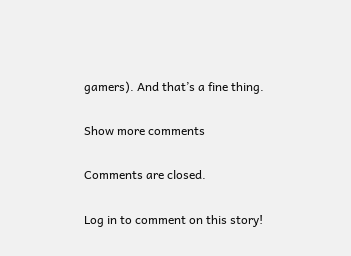gamers). And that’s a fine thing.

Show more comments

Comments are closed.

Log in to comment on this story!